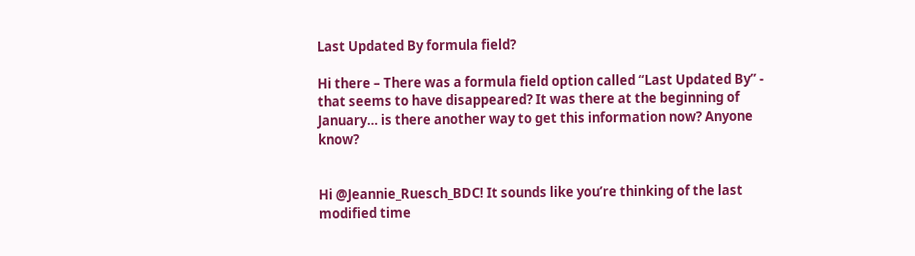Last Updated By formula field?

Hi there – There was a formula field option called “Last Updated By” - that seems to have disappeared? It was there at the beginning of January… is there another way to get this information now? Anyone know?


Hi @Jeannie_Ruesch_BDC! It sounds like you’re thinking of the last modified time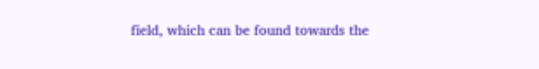field, which can be found towards the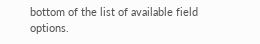bottom of the list of available field options.